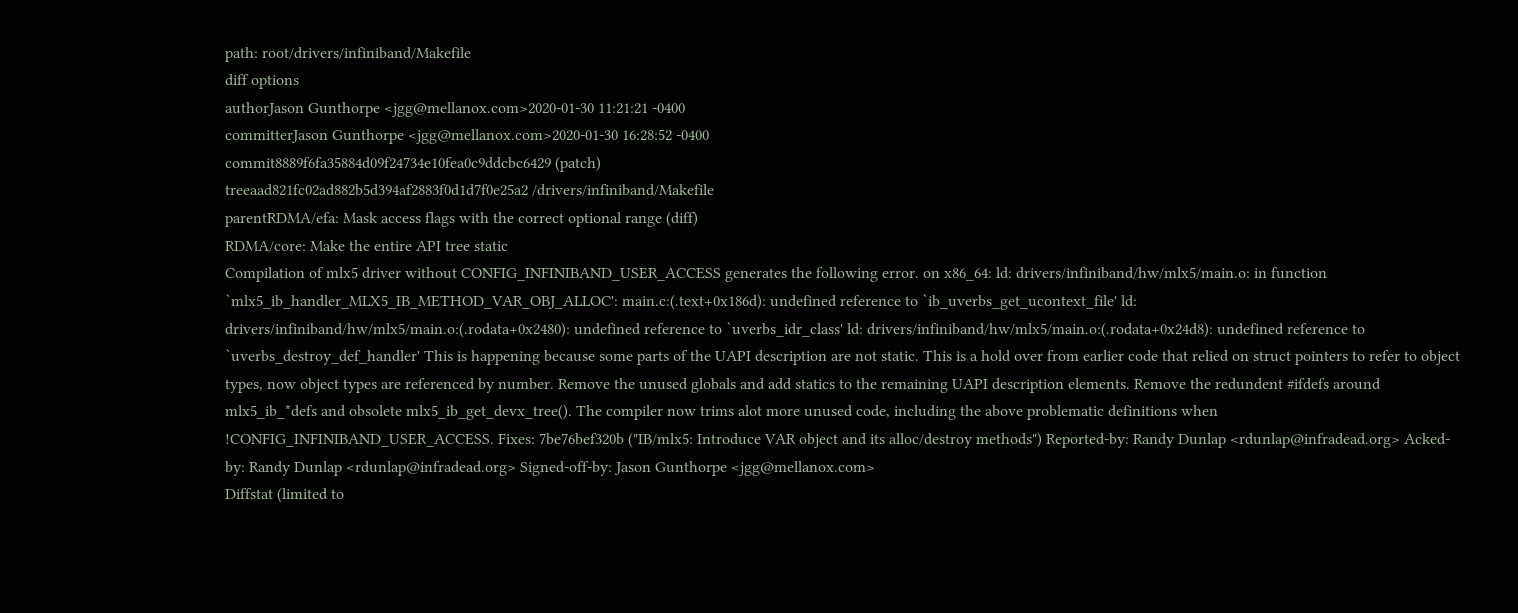path: root/drivers/infiniband/Makefile
diff options
authorJason Gunthorpe <jgg@mellanox.com>2020-01-30 11:21:21 -0400
committerJason Gunthorpe <jgg@mellanox.com>2020-01-30 16:28:52 -0400
commit8889f6fa35884d09f24734e10fea0c9ddcbc6429 (patch)
treeaad821fc02ad882b5d394af2883f0d1d7f0e25a2 /drivers/infiniband/Makefile
parentRDMA/efa: Mask access flags with the correct optional range (diff)
RDMA/core: Make the entire API tree static
Compilation of mlx5 driver without CONFIG_INFINIBAND_USER_ACCESS generates the following error. on x86_64: ld: drivers/infiniband/hw/mlx5/main.o: in function `mlx5_ib_handler_MLX5_IB_METHOD_VAR_OBJ_ALLOC': main.c:(.text+0x186d): undefined reference to `ib_uverbs_get_ucontext_file' ld: drivers/infiniband/hw/mlx5/main.o:(.rodata+0x2480): undefined reference to `uverbs_idr_class' ld: drivers/infiniband/hw/mlx5/main.o:(.rodata+0x24d8): undefined reference to `uverbs_destroy_def_handler' This is happening because some parts of the UAPI description are not static. This is a hold over from earlier code that relied on struct pointers to refer to object types, now object types are referenced by number. Remove the unused globals and add statics to the remaining UAPI description elements. Remove the redundent #ifdefs around mlx5_ib_*defs and obsolete mlx5_ib_get_devx_tree(). The compiler now trims alot more unused code, including the above problematic definitions when !CONFIG_INFINIBAND_USER_ACCESS. Fixes: 7be76bef320b ("IB/mlx5: Introduce VAR object and its alloc/destroy methods") Reported-by: Randy Dunlap <rdunlap@infradead.org> Acked-by: Randy Dunlap <rdunlap@infradead.org> Signed-off-by: Jason Gunthorpe <jgg@mellanox.com>
Diffstat (limited to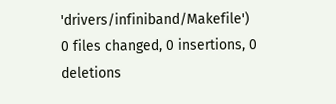'drivers/infiniband/Makefile')
0 files changed, 0 insertions, 0 deletions